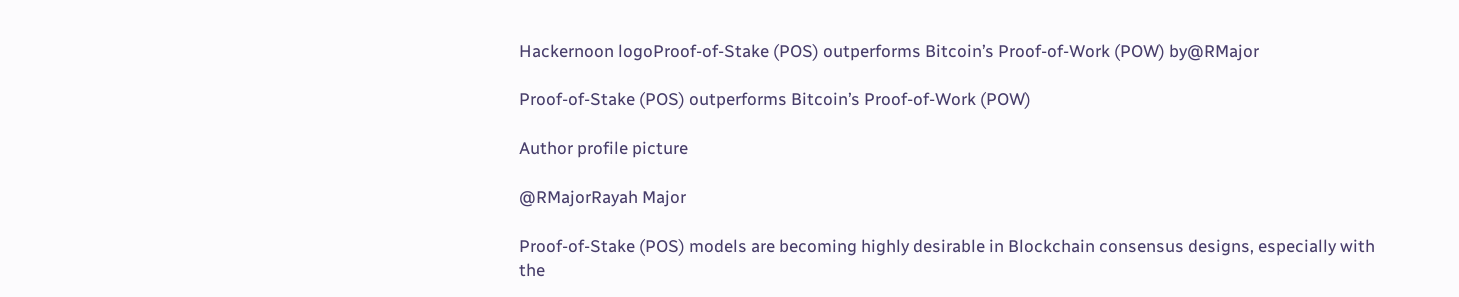Hackernoon logoProof-of-Stake (POS) outperforms Bitcoin’s Proof-of-Work (POW) by@RMajor

Proof-of-Stake (POS) outperforms Bitcoin’s Proof-of-Work (POW)

Author profile picture

@RMajorRayah Major

Proof-of-Stake (POS) models are becoming highly desirable in Blockchain consensus designs, especially with the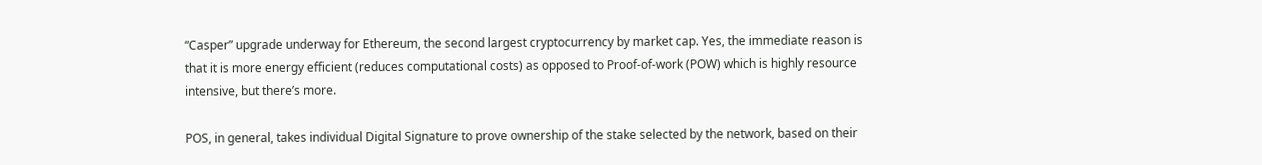“Casper” upgrade underway for Ethereum, the second largest cryptocurrency by market cap. Yes, the immediate reason is that it is more energy efficient (reduces computational costs) as opposed to Proof-of-work (POW) which is highly resource intensive, but there’s more.

POS, in general, takes individual Digital Signature to prove ownership of the stake selected by the network, based on their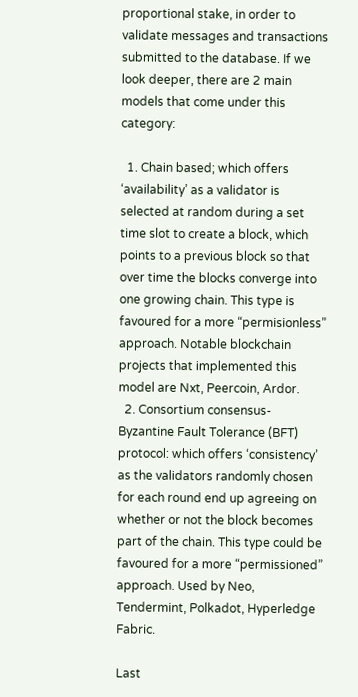proportional stake, in order to validate messages and transactions submitted to the database. If we look deeper, there are 2 main models that come under this category:

  1. Chain based; which offers ‘availability’ as a validator is selected at random during a set time slot to create a block, which points to a previous block so that over time the blocks converge into one growing chain. This type is favoured for a more “permisionless” approach. Notable blockchain projects that implemented this model are Nxt, Peercoin, Ardor.
  2. Consortium consensus- Byzantine Fault Tolerance (BFT) protocol: which offers ‘consistency’ as the validators randomly chosen for each round end up agreeing on whether or not the block becomes part of the chain. This type could be favoured for a more “permissioned” approach. Used by Neo, Tendermint, Polkadot, Hyperledge Fabric.

Last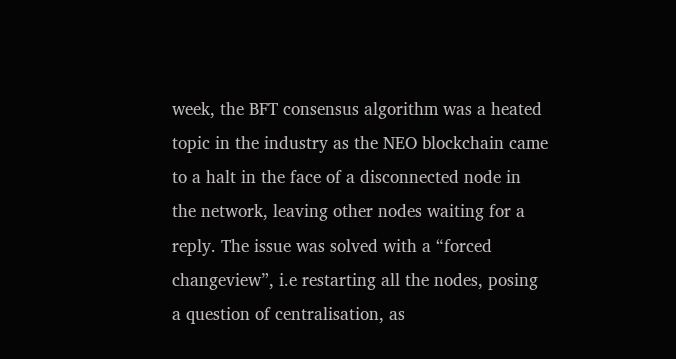week, the BFT consensus algorithm was a heated topic in the industry as the NEO blockchain came to a halt in the face of a disconnected node in the network, leaving other nodes waiting for a reply. The issue was solved with a “forced changeview”, i.e restarting all the nodes, posing a question of centralisation, as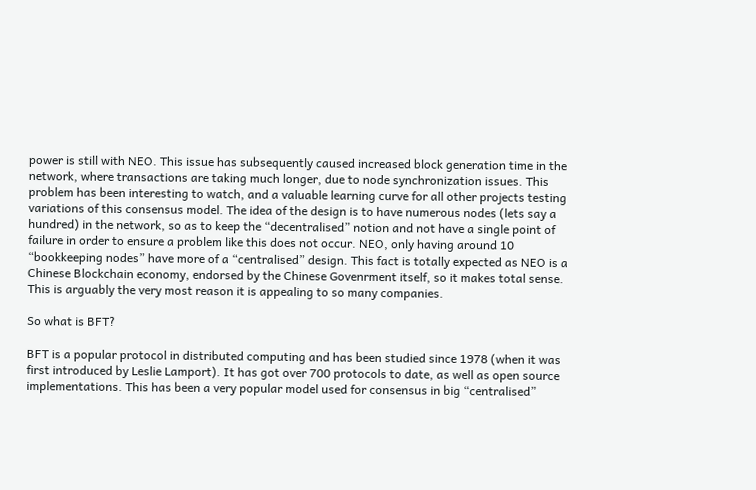power is still with NEO. This issue has subsequently caused increased block generation time in the network, where transactions are taking much longer, due to node synchronization issues. This problem has been interesting to watch, and a valuable learning curve for all other projects testing variations of this consensus model. The idea of the design is to have numerous nodes (lets say a hundred) in the network, so as to keep the “decentralised” notion and not have a single point of failure in order to ensure a problem like this does not occur. NEO, only having around 10 “bookkeeping nodes” have more of a “centralised” design. This fact is totally expected as NEO is a Chinese Blockchain economy, endorsed by the Chinese Govenrment itself, so it makes total sense. This is arguably the very most reason it is appealing to so many companies.

So what is BFT?

BFT is a popular protocol in distributed computing and has been studied since 1978 (when it was first introduced by Leslie Lamport). It has got over 700 protocols to date, as well as open source implementations. This has been a very popular model used for consensus in big “centralised”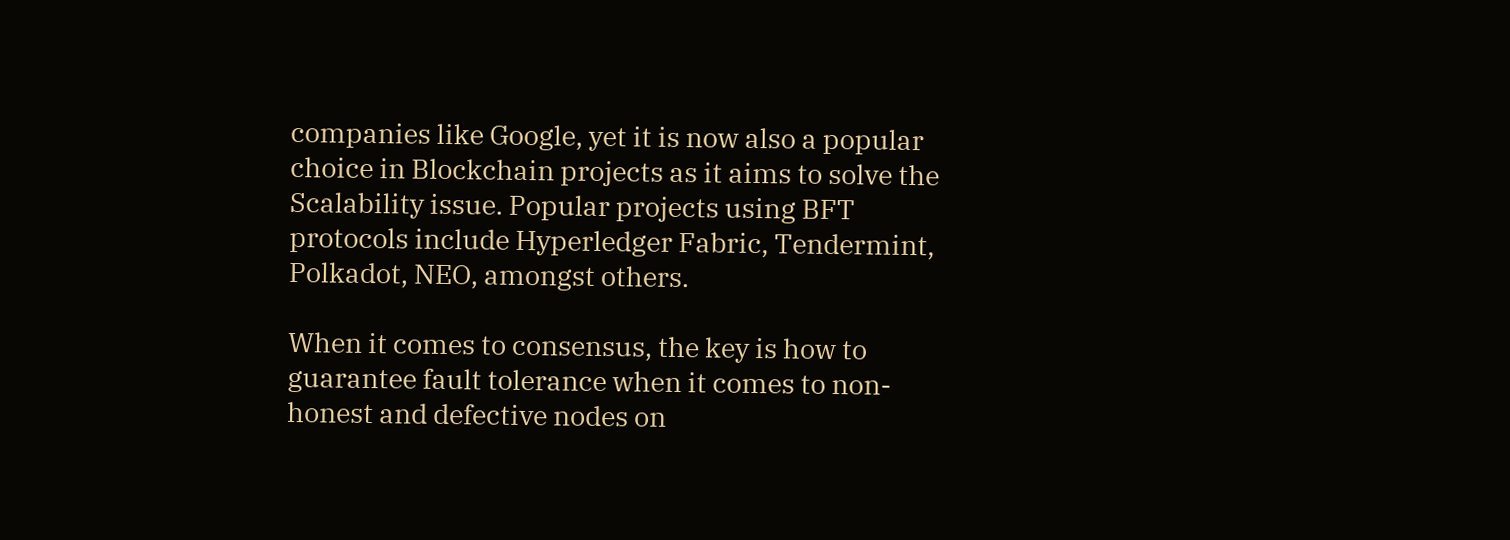companies like Google, yet it is now also a popular choice in Blockchain projects as it aims to solve the Scalability issue. Popular projects using BFT protocols include Hyperledger Fabric, Tendermint, Polkadot, NEO, amongst others.

When it comes to consensus, the key is how to guarantee fault tolerance when it comes to non-honest and defective nodes on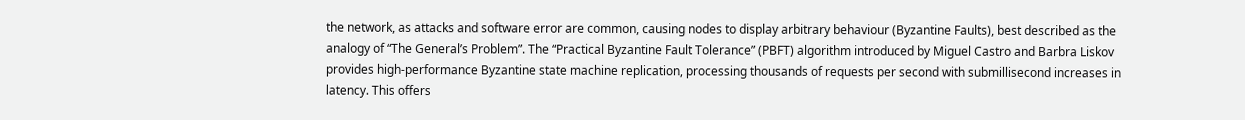the network, as attacks and software error are common, causing nodes to display arbitrary behaviour (Byzantine Faults), best described as the analogy of “The General’s Problem”. The “Practical Byzantine Fault Tolerance” (PBFT) algorithm introduced by Miguel Castro and Barbra Liskov provides high-performance Byzantine state machine replication, processing thousands of requests per second with submillisecond increases in latency. This offers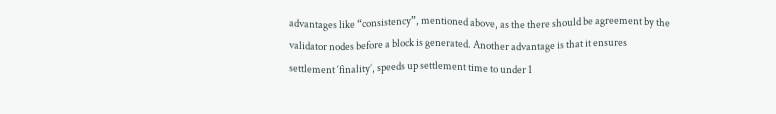advantages like “consistency”, mentioned above, as the there should be agreement by the validator nodes before a block is generated. Another advantage is that it ensures settlement ‘finality’, speeds up settlement time to under 1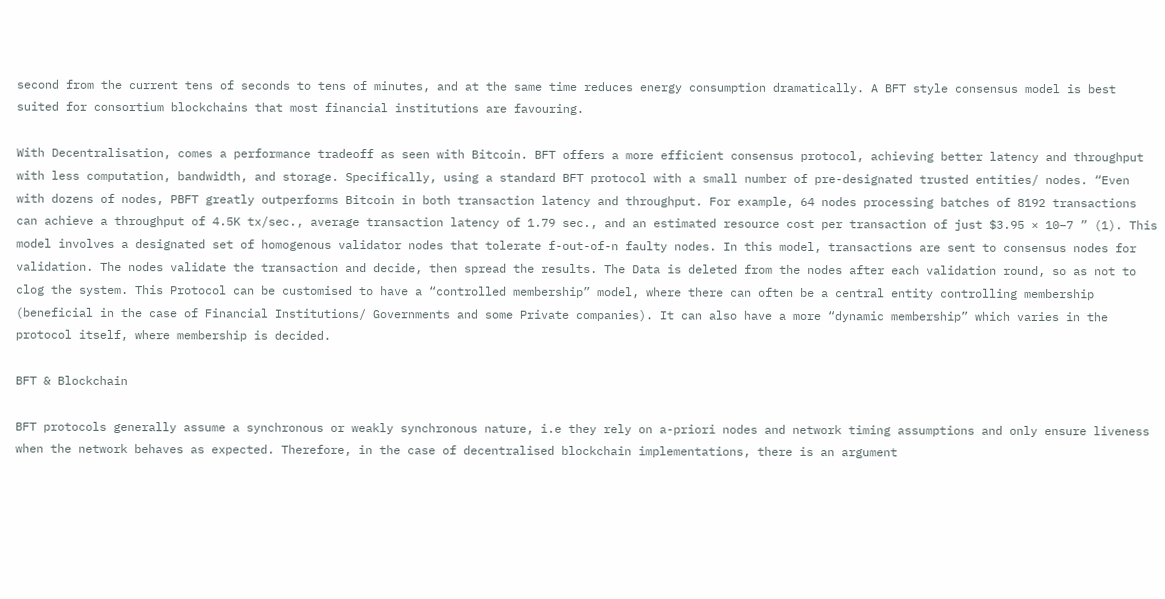second from the current tens of seconds to tens of minutes, and at the same time reduces energy consumption dramatically. A BFT style consensus model is best suited for consortium blockchains that most financial institutions are favouring.

With Decentralisation, comes a performance tradeoff as seen with Bitcoin. BFT offers a more efficient consensus protocol, achieving better latency and throughput with less computation, bandwidth, and storage. Specifically, using a standard BFT protocol with a small number of pre-designated trusted entities/ nodes. “Even with dozens of nodes, PBFT greatly outperforms Bitcoin in both transaction latency and throughput. For example, 64 nodes processing batches of 8192 transactions can achieve a throughput of 4.5K tx/sec., average transaction latency of 1.79 sec., and an estimated resource cost per transaction of just $3.95 × 10–7 ” (1). This model involves a designated set of homogenous validator nodes that tolerate f-out-of-n faulty nodes. In this model, transactions are sent to consensus nodes for validation. The nodes validate the transaction and decide, then spread the results. The Data is deleted from the nodes after each validation round, so as not to clog the system. This Protocol can be customised to have a “controlled membership” model, where there can often be a central entity controlling membership (beneficial in the case of Financial Institutions/ Governments and some Private companies). It can also have a more “dynamic membership” which varies in the protocol itself, where membership is decided.

BFT & Blockchain

BFT protocols generally assume a synchronous or weakly synchronous nature, i.e they rely on a-priori nodes and network timing assumptions and only ensure liveness when the network behaves as expected. Therefore, in the case of decentralised blockchain implementations, there is an argument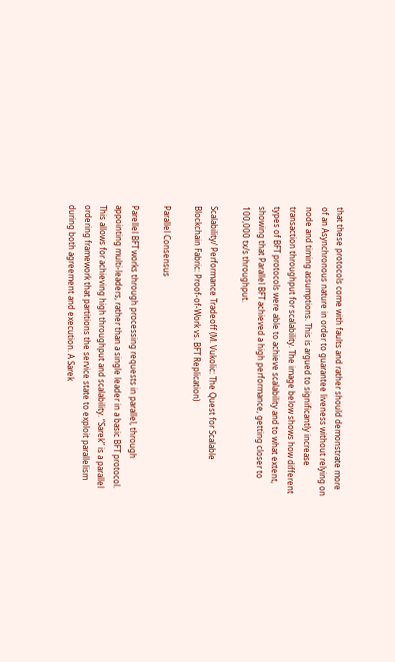that these protocols come with faults and rather should demonstrate more of an Asynchronous nature in order to guarantee liveness without relying on node and timing assumptions. This is argued to significantly increase transaction throughput for scalability. The image below shows how different types of BFT protocols were able to achieve scalability and to what extent, showing that Parallel BFT achieved a high performance, getting closer to 100,000 tx/s throughput.

Scalability/ Performance Tradeoff (M. Vukolic: The Quest for Scalable Blockchain Fabric: Proof-of-Work vs. BFT Replication)

Parallel Consensus

Parellel BFT works through processing requests in parallel, through appointing multi-leaders, rather than a single leader in a basic BFT protocol. This allows for achieving high throughput and scalability. “Sarek” is a parallel ordering framework that partitions the service state to exploit parallelism during both agreement and execution. A Sarek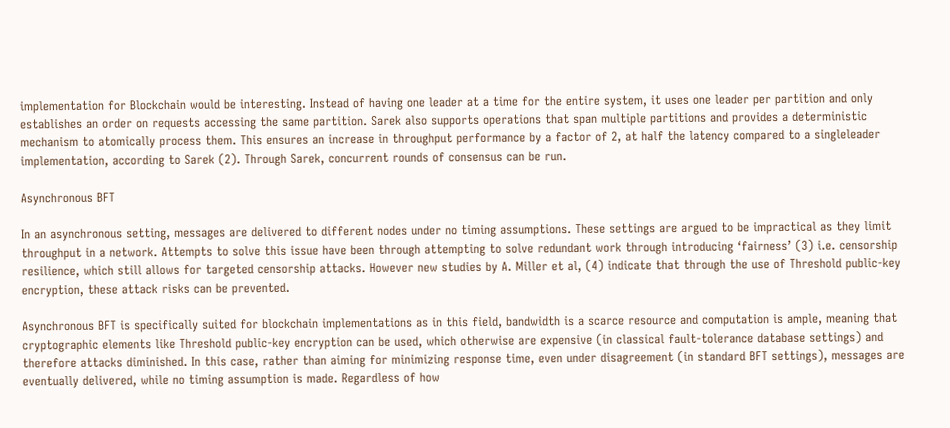implementation for Blockchain would be interesting. Instead of having one leader at a time for the entire system, it uses one leader per partition and only establishes an order on requests accessing the same partition. Sarek also supports operations that span multiple partitions and provides a deterministic mechanism to atomically process them. This ensures an increase in throughput performance by a factor of 2, at half the latency compared to a singleleader implementation, according to Sarek (2). Through Sarek, concurrent rounds of consensus can be run.

Asynchronous BFT

In an asynchronous setting, messages are delivered to different nodes under no timing assumptions. These settings are argued to be impractical as they limit throughput in a network. Attempts to solve this issue have been through attempting to solve redundant work through introducing ‘fairness’ (3) i.e. censorship resilience, which still allows for targeted censorship attacks. However new studies by A. Miller et al, (4) indicate that through the use of Threshold public-key encryption, these attack risks can be prevented.

Asynchronous BFT is specifically suited for blockchain implementations as in this field, bandwidth is a scarce resource and computation is ample, meaning that cryptographic elements like Threshold public-key encryption can be used, which otherwise are expensive (in classical fault-tolerance database settings) and therefore attacks diminished. In this case, rather than aiming for minimizing response time, even under disagreement (in standard BFT settings), messages are eventually delivered, while no timing assumption is made. Regardless of how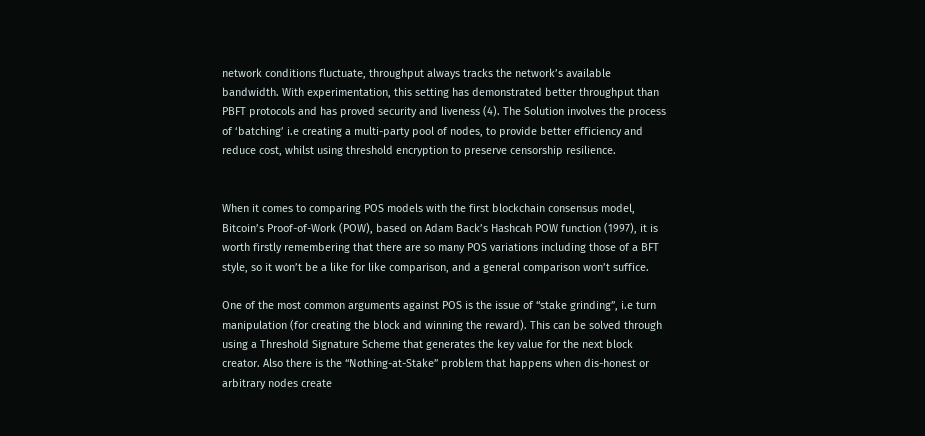network conditions fluctuate, throughput always tracks the network’s available bandwidth. With experimentation, this setting has demonstrated better throughput than PBFT protocols and has proved security and liveness (4). The Solution involves the process of ‘batching’ i.e creating a multi-party pool of nodes, to provide better efficiency and reduce cost, whilst using threshold encryption to preserve censorship resilience.


When it comes to comparing POS models with the first blockchain consensus model, Bitcoin’s Proof-of-Work (POW), based on Adam Back’s Hashcah POW function (1997), it is worth firstly remembering that there are so many POS variations including those of a BFT style, so it won’t be a like for like comparison, and a general comparison won’t suffice.

One of the most common arguments against POS is the issue of “stake grinding”, i.e turn manipulation (for creating the block and winning the reward). This can be solved through using a Threshold Signature Scheme that generates the key value for the next block creator. Also there is the “Nothing-at-Stake” problem that happens when dis-honest or arbitrary nodes create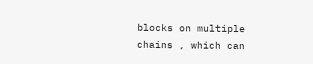blocks on multiple chains , which can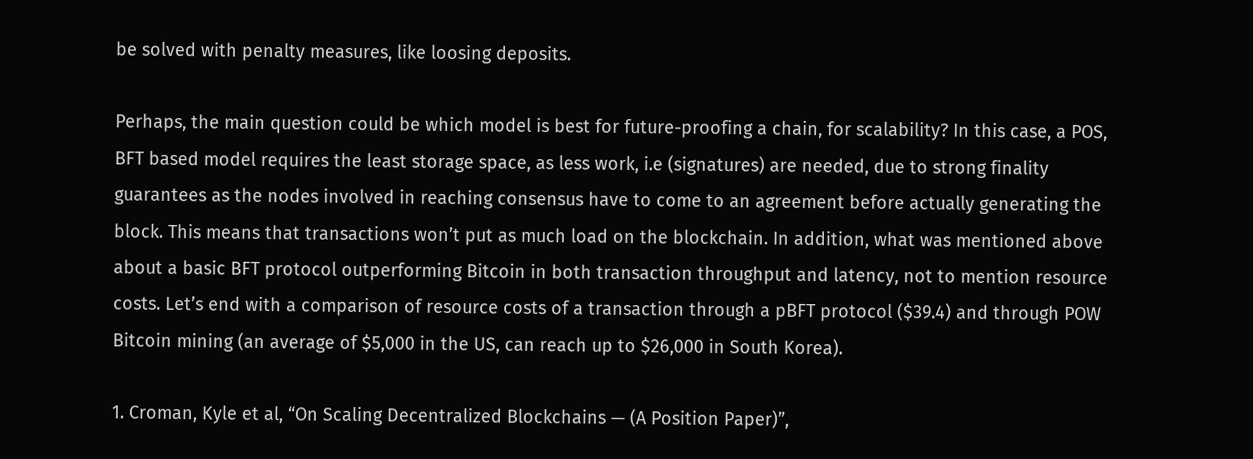be solved with penalty measures, like loosing deposits.

Perhaps, the main question could be which model is best for future-proofing a chain, for scalability? In this case, a POS, BFT based model requires the least storage space, as less work, i.e (signatures) are needed, due to strong finality guarantees as the nodes involved in reaching consensus have to come to an agreement before actually generating the block. This means that transactions won’t put as much load on the blockchain. In addition, what was mentioned above about a basic BFT protocol outperforming Bitcoin in both transaction throughput and latency, not to mention resource costs. Let’s end with a comparison of resource costs of a transaction through a pBFT protocol ($39.4) and through POW Bitcoin mining (an average of $5,000 in the US, can reach up to $26,000 in South Korea).

1. Croman, Kyle et al, “On Scaling Decentralized Blockchains — (A Position Paper)”,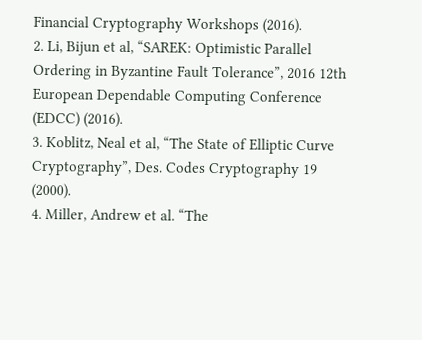Financial Cryptography Workshops (2016).
2. Li, Bijun et al, “SAREK: Optimistic Parallel Ordering in Byzantine Fault Tolerance”, 2016 12th European Dependable Computing Conference (EDCC) (2016).
3. Koblitz, Neal et al, “The State of Elliptic Curve Cryptography”, Des. Codes Cryptography 19 (2000).
4. Miller, Andrew et al. “The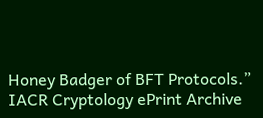Honey Badger of BFT Protocols.” IACR Cryptology ePrint Archive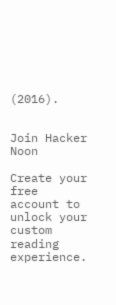(2016).


Join Hacker Noon

Create your free account to unlock your custom reading experience.